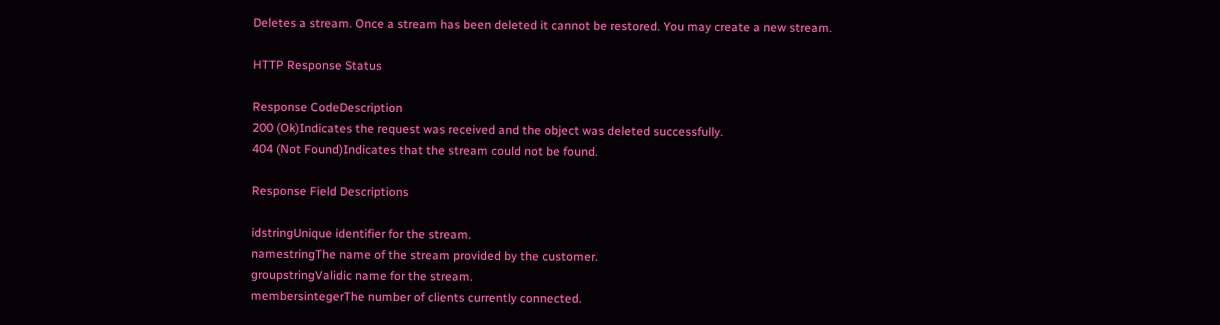Deletes a stream. Once a stream has been deleted it cannot be restored. You may create a new stream.

HTTP Response Status

Response CodeDescription
200 (Ok)Indicates the request was received and the object was deleted successfully.
404 (Not Found)Indicates that the stream could not be found.

Response Field Descriptions

idstringUnique identifier for the stream.
namestringThe name of the stream provided by the customer.
groupstringValidic name for the stream.
membersintegerThe number of clients currently connected.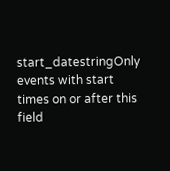start_datestringOnly events with start times on or after this field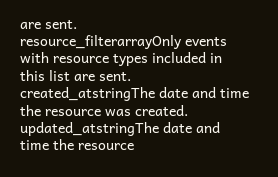are sent.
resource_filterarrayOnly events with resource types included in this list are sent.
created_atstringThe date and time the resource was created.
updated_atstringThe date and time the resource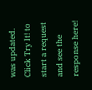was updated.
Click Try It! to start a request and see the response here!